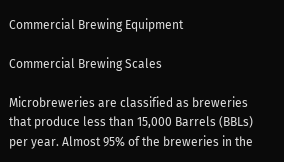Commercial Brewing Equipment

Commercial Brewing Scales

Microbreweries are classified as breweries that produce less than 15,000 Barrels (BBLs) per year. Almost 95% of the breweries in the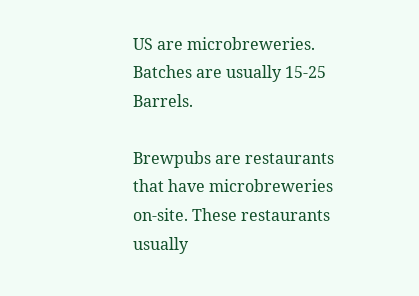US are microbreweries. Batches are usually 15-25 Barrels.

Brewpubs are restaurants that have microbreweries on-site. These restaurants usually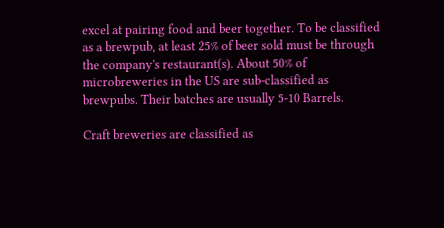excel at pairing food and beer together. To be classified as a brewpub, at least 25% of beer sold must be through the company's restaurant(s). About 50% of microbreweries in the US are sub-classified as brewpubs. Their batches are usually 5-10 Barrels.

Craft breweries are classified as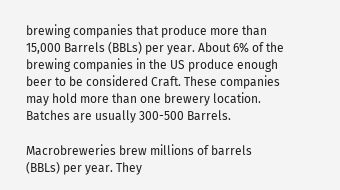brewing companies that produce more than 15,000 Barrels (BBLs) per year. About 6% of the brewing companies in the US produce enough beer to be considered Craft. These companies may hold more than one brewery location. Batches are usually 300-500 Barrels.

Macrobreweries brew millions of barrels (BBLs) per year. They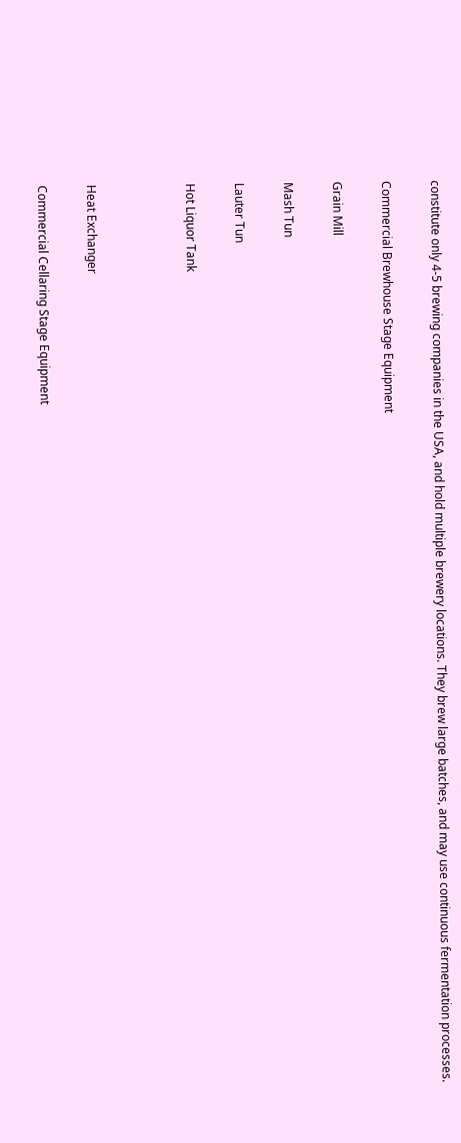constitute only 4-5 brewing companies in the USA, and hold multiple brewery locations. They brew large batches, and may use continuous fermentation processes.

Commercial Brewhouse Stage Equipment

Grain Mill

Mash Tun

Lauter Tun

Hot Liquor Tank



Heat Exchanger

Commercial Cellaring Stage Equipment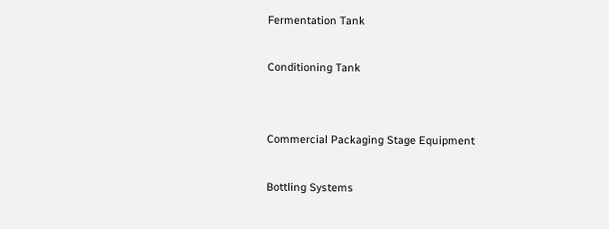Fermentation Tank

Conditioning Tank


Commercial Packaging Stage Equipment

Bottling Systems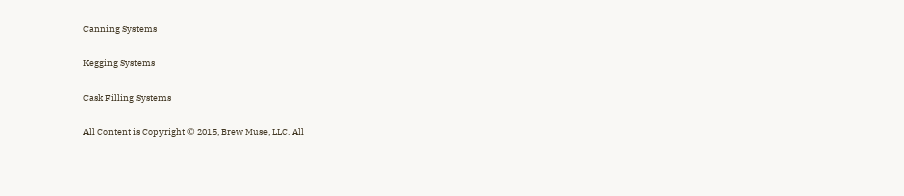Canning Systems

Kegging Systems

Cask Filling Systems

All Content is Copyright © 2015, Brew Muse, LLC. All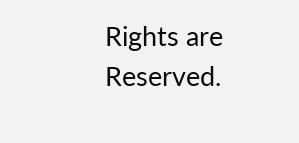Rights are Reserved.